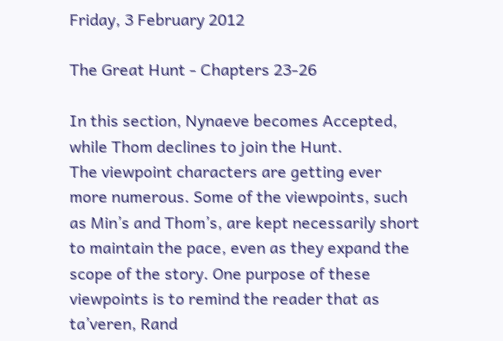Friday, 3 February 2012

The Great Hunt - Chapters 23-26

In this section, Nynaeve becomes Accepted, while Thom declines to join the Hunt.
The viewpoint characters are getting ever more numerous. Some of the viewpoints, such as Min’s and Thom’s, are kept necessarily short to maintain the pace, even as they expand the scope of the story. One purpose of these viewpoints is to remind the reader that as ta’veren, Rand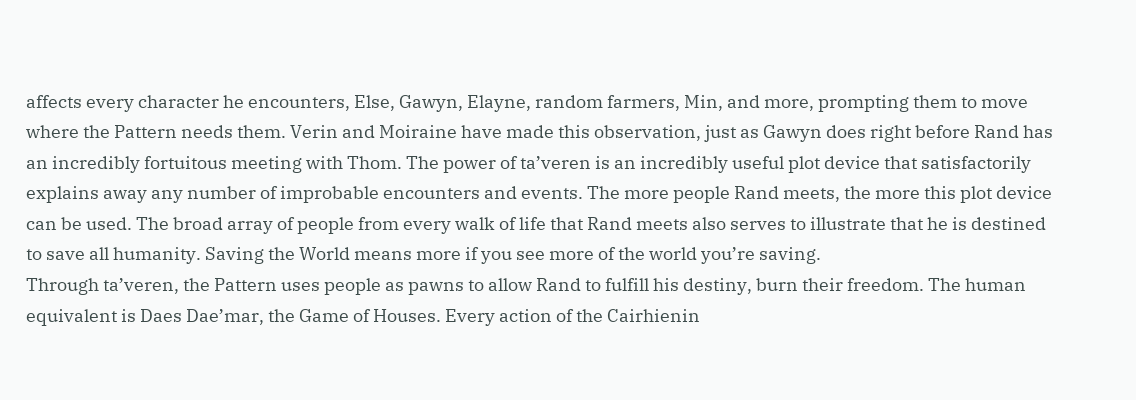affects every character he encounters, Else, Gawyn, Elayne, random farmers, Min, and more, prompting them to move where the Pattern needs them. Verin and Moiraine have made this observation, just as Gawyn does right before Rand has an incredibly fortuitous meeting with Thom. The power of ta’veren is an incredibly useful plot device that satisfactorily explains away any number of improbable encounters and events. The more people Rand meets, the more this plot device can be used. The broad array of people from every walk of life that Rand meets also serves to illustrate that he is destined to save all humanity. Saving the World means more if you see more of the world you’re saving.
Through ta’veren, the Pattern uses people as pawns to allow Rand to fulfill his destiny, burn their freedom. The human equivalent is Daes Dae’mar, the Game of Houses. Every action of the Cairhienin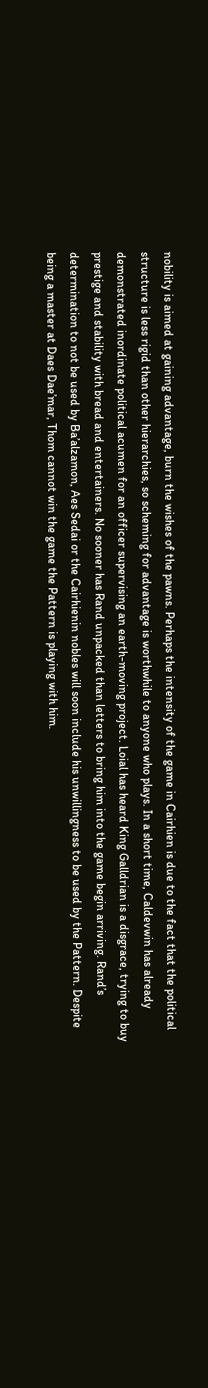nobility is aimed at gaining advantage, burn the wishes of the pawns. Perhaps the intensity of the game in Cairhien is due to the fact that the political structure is less rigid than other hierarchies, so scheming for advantage is worthwhile to anyone who plays. In a short time, Caldevwin has already demonstrated inordinate political acumen for an officer supervising an earth-moving project. Loial has heard King Galldrian is a disgrace, trying to buy prestige and stability with bread and entertainers. No sooner has Rand unpacked than letters to bring him into the game begin arriving. Rand’s determination to not be used by Ba’alzamon, Aes Sedai or the Cairhienin nobles will soon include his unwillingness to be used by the Pattern. Despite being a master at Daes Dae’mar, Thom cannot win the game the Pattern is playing with him.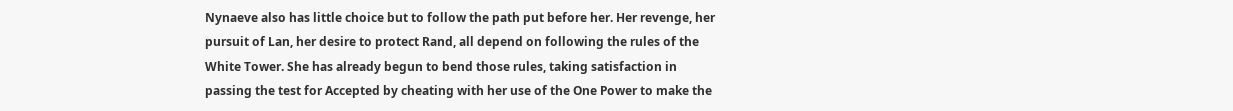Nynaeve also has little choice but to follow the path put before her. Her revenge, her pursuit of Lan, her desire to protect Rand, all depend on following the rules of the White Tower. She has already begun to bend those rules, taking satisfaction in passing the test for Accepted by cheating with her use of the One Power to make the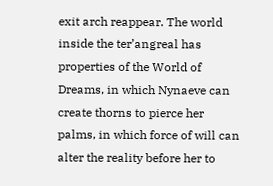exit arch reappear. The world inside the ter’angreal has properties of the World of Dreams, in which Nynaeve can create thorns to pierce her palms, in which force of will can alter the reality before her to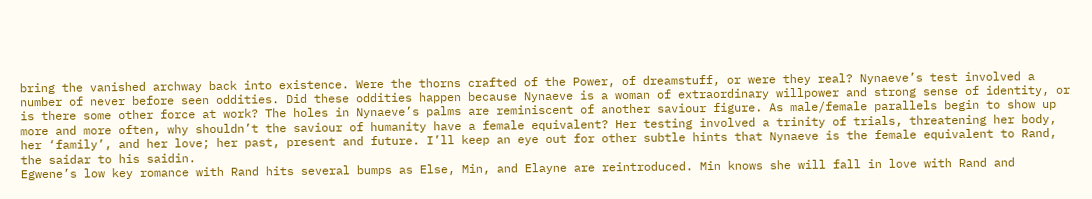bring the vanished archway back into existence. Were the thorns crafted of the Power, of dreamstuff, or were they real? Nynaeve’s test involved a number of never before seen oddities. Did these oddities happen because Nynaeve is a woman of extraordinary willpower and strong sense of identity, or is there some other force at work? The holes in Nynaeve’s palms are reminiscent of another saviour figure. As male/female parallels begin to show up more and more often, why shouldn’t the saviour of humanity have a female equivalent? Her testing involved a trinity of trials, threatening her body, her ‘family’, and her love; her past, present and future. I’ll keep an eye out for other subtle hints that Nynaeve is the female equivalent to Rand, the saidar to his saidin.
Egwene’s low key romance with Rand hits several bumps as Else, Min, and Elayne are reintroduced. Min knows she will fall in love with Rand and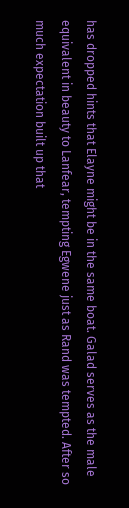has dropped hints that Elayne might be in the same boat. Galad serves as the male equivalent in beauty to Lanfear, tempting Egwene just as Rand was tempted. After so much expectation built up that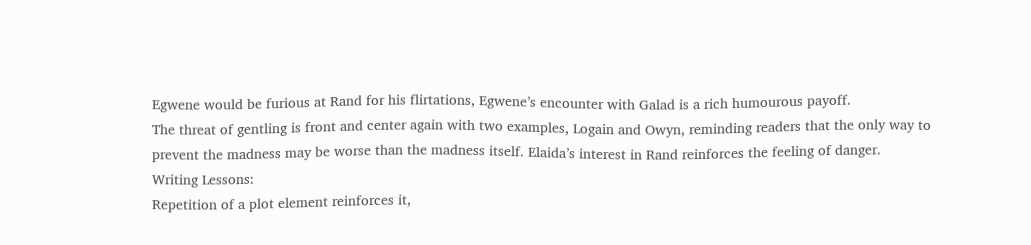Egwene would be furious at Rand for his flirtations, Egwene’s encounter with Galad is a rich humourous payoff.
The threat of gentling is front and center again with two examples, Logain and Owyn, reminding readers that the only way to prevent the madness may be worse than the madness itself. Elaida’s interest in Rand reinforces the feeling of danger.
Writing Lessons:
Repetition of a plot element reinforces it,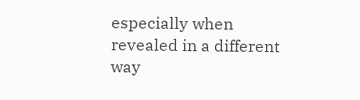especially when revealed in a different way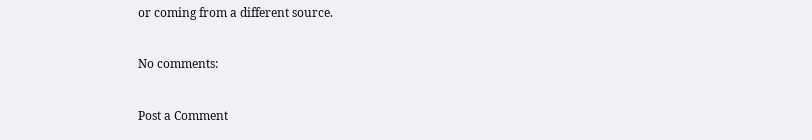or coming from a different source.

No comments:

Post a Comment